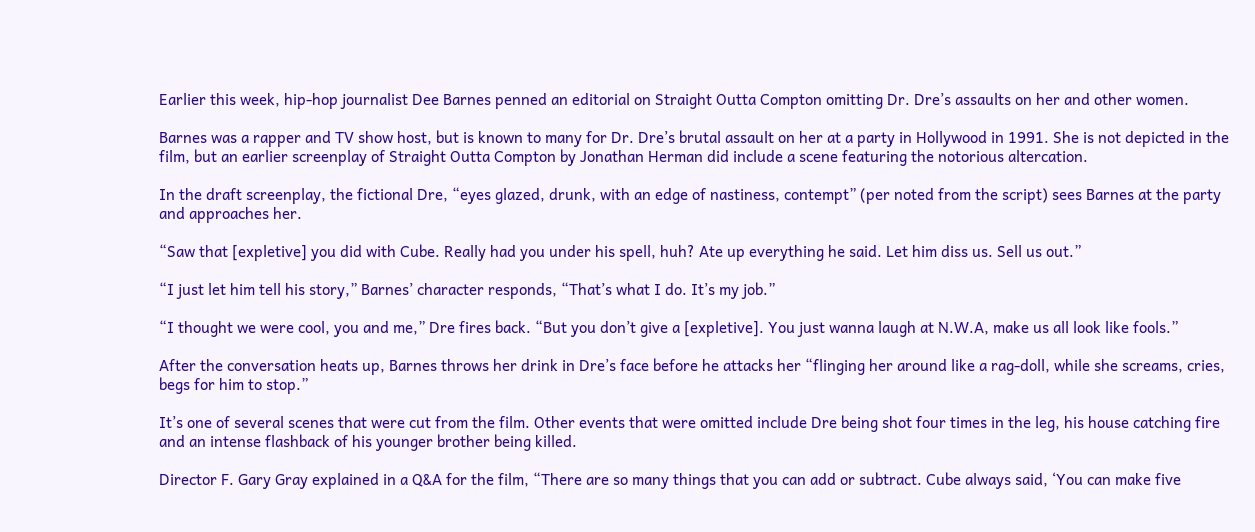Earlier this week, hip-hop journalist Dee Barnes penned an editorial on Straight Outta Compton omitting Dr. Dre’s assaults on her and other women.

Barnes was a rapper and TV show host, but is known to many for Dr. Dre’s brutal assault on her at a party in Hollywood in 1991. She is not depicted in the film, but an earlier screenplay of Straight Outta Compton by Jonathan Herman did include a scene featuring the notorious altercation.

In the draft screenplay, the fictional Dre, “eyes glazed, drunk, with an edge of nastiness, contempt” (per noted from the script) sees Barnes at the party and approaches her.

“Saw that [expletive] you did with Cube. Really had you under his spell, huh? Ate up everything he said. Let him diss us. Sell us out.”

“I just let him tell his story,” Barnes’ character responds, “That’s what I do. It’s my job.”

“I thought we were cool, you and me,” Dre fires back. “But you don’t give a [expletive]. You just wanna laugh at N.W.A, make us all look like fools.”

After the conversation heats up, Barnes throws her drink in Dre’s face before he attacks her “flinging her around like a rag-doll, while she screams, cries, begs for him to stop.”

It’s one of several scenes that were cut from the film. Other events that were omitted include Dre being shot four times in the leg, his house catching fire and an intense flashback of his younger brother being killed.

Director F. Gary Gray explained in a Q&A for the film, “There are so many things that you can add or subtract. Cube always said, ‘You can make five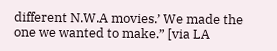different N.W.A movies.’ We made the one we wanted to make.” [via LA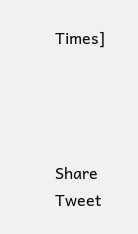Times]




Share Tweet